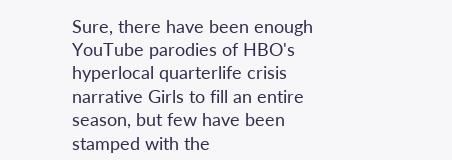Sure, there have been enough YouTube parodies of HBO's hyperlocal quarterlife crisis narrative Girls to fill an entire season, but few have been stamped with the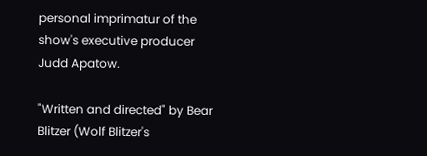personal imprimatur of the show's executive producer Judd Apatow.

"Written and directed" by Bear Blitzer (Wolf Blitzer's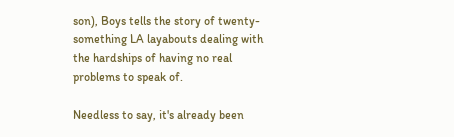son), Boys tells the story of twenty-something LA layabouts dealing with the hardships of having no real problems to speak of.

Needless to say, it's already been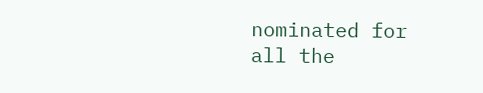nominated for all the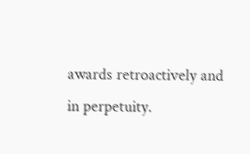awards retroactively and in perpetuity.